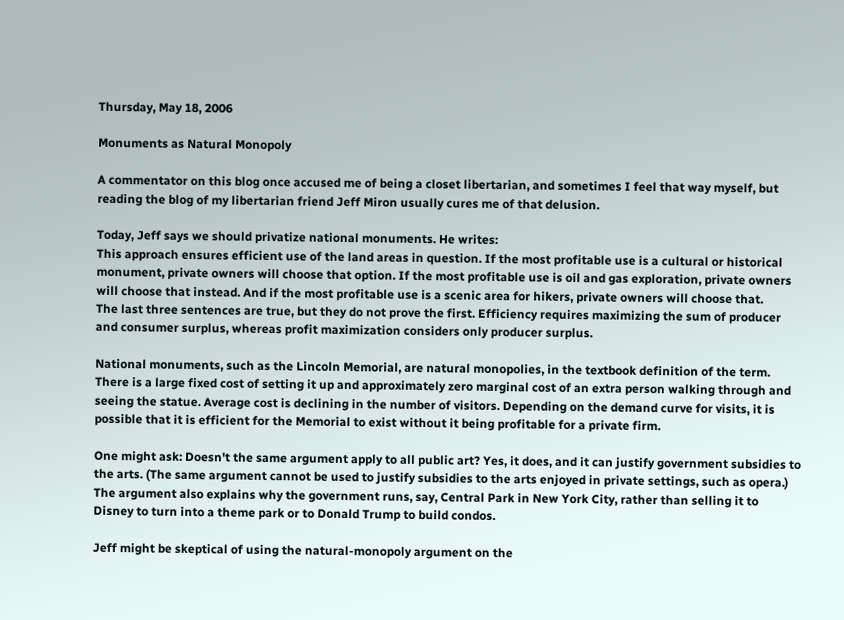Thursday, May 18, 2006

Monuments as Natural Monopoly

A commentator on this blog once accused me of being a closet libertarian, and sometimes I feel that way myself, but reading the blog of my libertarian friend Jeff Miron usually cures me of that delusion.

Today, Jeff says we should privatize national monuments. He writes:
This approach ensures efficient use of the land areas in question. If the most profitable use is a cultural or historical monument, private owners will choose that option. If the most profitable use is oil and gas exploration, private owners will choose that instead. And if the most profitable use is a scenic area for hikers, private owners will choose that.
The last three sentences are true, but they do not prove the first. Efficiency requires maximizing the sum of producer and consumer surplus, whereas profit maximization considers only producer surplus.

National monuments, such as the Lincoln Memorial, are natural monopolies, in the textbook definition of the term. There is a large fixed cost of setting it up and approximately zero marginal cost of an extra person walking through and seeing the statue. Average cost is declining in the number of visitors. Depending on the demand curve for visits, it is possible that it is efficient for the Memorial to exist without it being profitable for a private firm.

One might ask: Doesn't the same argument apply to all public art? Yes, it does, and it can justify government subsidies to the arts. (The same argument cannot be used to justify subsidies to the arts enjoyed in private settings, such as opera.) The argument also explains why the government runs, say, Central Park in New York City, rather than selling it to Disney to turn into a theme park or to Donald Trump to build condos.

Jeff might be skeptical of using the natural-monopoly argument on the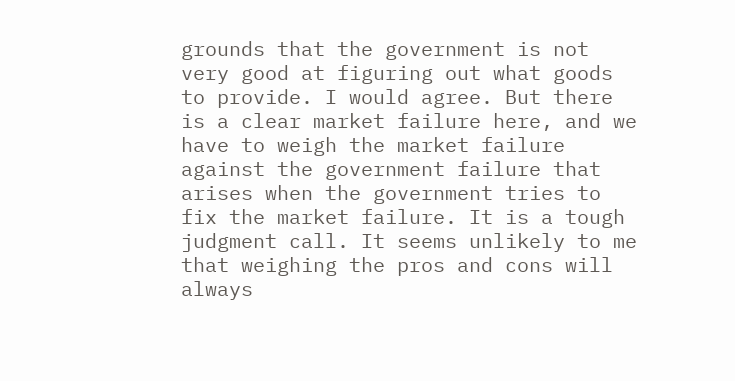grounds that the government is not very good at figuring out what goods to provide. I would agree. But there is a clear market failure here, and we have to weigh the market failure against the government failure that arises when the government tries to fix the market failure. It is a tough judgment call. It seems unlikely to me that weighing the pros and cons will always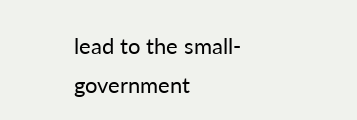lead to the small-government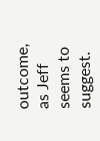outcome, as Jeff seems to suggest.